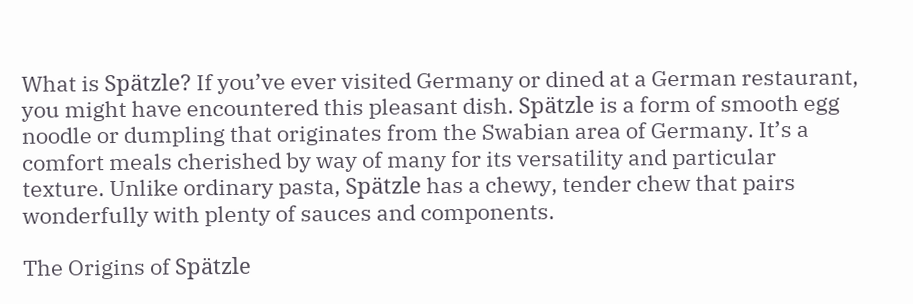What is Spätzle? If you’ve ever visited Germany or dined at a German restaurant, you might have encountered this pleasant dish. Spätzle is a form of smooth egg noodle or dumpling that originates from the Swabian area of Germany. It’s a comfort meals cherished by way of many for its versatility and particular texture. Unlike ordinary pasta, Spätzle has a chewy, tender chew that pairs wonderfully with plenty of sauces and components.

The Origins of Spätzle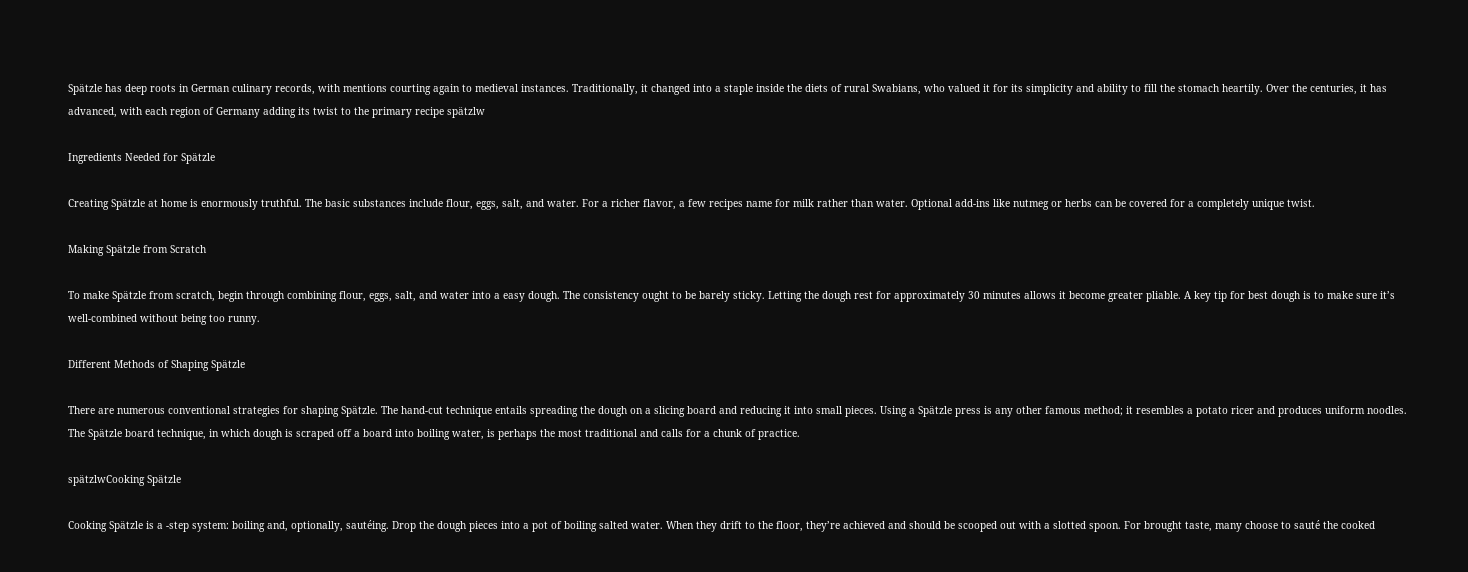Spätzle has deep roots in German culinary records, with mentions courting again to medieval instances. Traditionally, it changed into a staple inside the diets of rural Swabians, who valued it for its simplicity and ability to fill the stomach heartily. Over the centuries, it has advanced, with each region of Germany adding its twist to the primary recipe spätzlw

Ingredients Needed for Spätzle

Creating Spätzle at home is enormously truthful. The basic substances include flour, eggs, salt, and water. For a richer flavor, a few recipes name for milk rather than water. Optional add-ins like nutmeg or herbs can be covered for a completely unique twist.

Making Spätzle from Scratch

To make Spätzle from scratch, begin through combining flour, eggs, salt, and water into a easy dough. The consistency ought to be barely sticky. Letting the dough rest for approximately 30 minutes allows it become greater pliable. A key tip for best dough is to make sure it’s well-combined without being too runny.

Different Methods of Shaping Spätzle

There are numerous conventional strategies for shaping Spätzle. The hand-cut technique entails spreading the dough on a slicing board and reducing it into small pieces. Using a Spätzle press is any other famous method; it resembles a potato ricer and produces uniform noodles. The Spätzle board technique, in which dough is scraped off a board into boiling water, is perhaps the most traditional and calls for a chunk of practice.

spätzlwCooking Spätzle

Cooking Spätzle is a -step system: boiling and, optionally, sautéing. Drop the dough pieces into a pot of boiling salted water. When they drift to the floor, they’re achieved and should be scooped out with a slotted spoon. For brought taste, many choose to sauté the cooked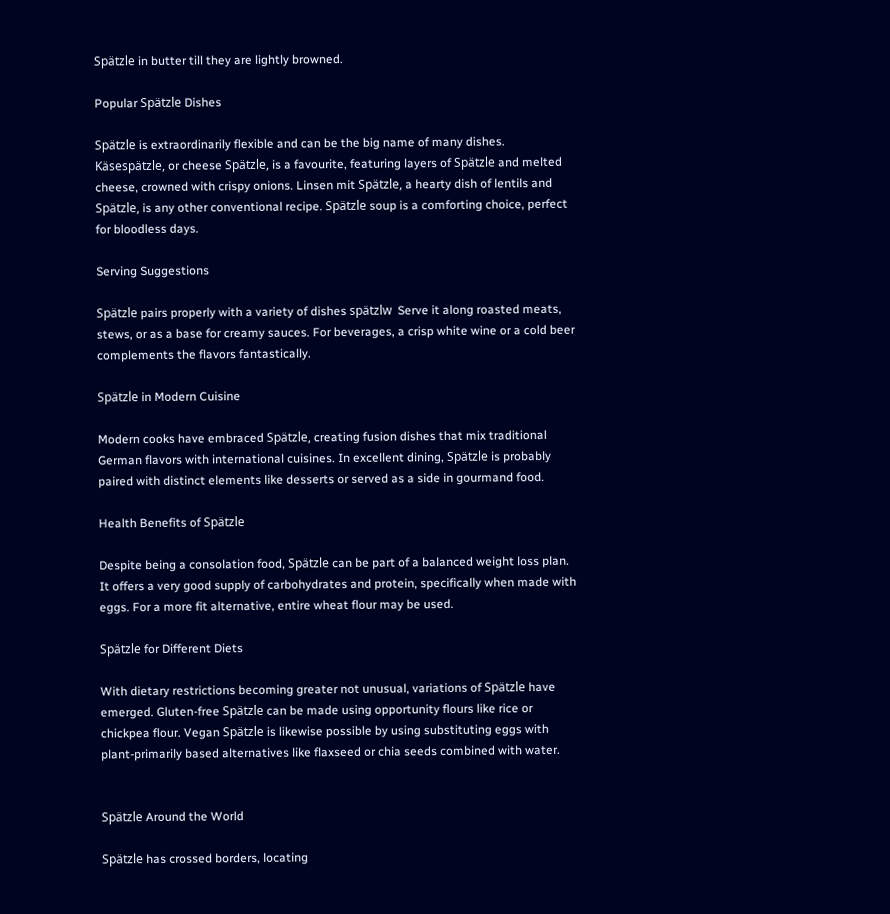Spätzle in butter till they are lightly browned.

Popular Spätzle Dishes

Spätzle is extraordinarily flexible and can be the big name of many dishes. Käsespätzle, or cheese Spätzle, is a favourite, featuring layers of Spätzle and melted cheese, crowned with crispy onions. Linsen mit Spätzle, a hearty dish of lentils and Spätzle, is any other conventional recipe. Spätzle soup is a comforting choice, perfect for bloodless days.

Serving Suggestions

Spätzle pairs properly with a variety of dishes spätzlw  Serve it along roasted meats, stews, or as a base for creamy sauces. For beverages, a crisp white wine or a cold beer complements the flavors fantastically.

Spätzle in Modern Cuisine

Modern cooks have embraced Spätzle, creating fusion dishes that mix traditional German flavors with international cuisines. In excellent dining, Spätzle is probably paired with distinct elements like desserts or served as a side in gourmand food.

Health Benefits of Spätzle

Despite being a consolation food, Spätzle can be part of a balanced weight loss plan. It offers a very good supply of carbohydrates and protein, specifically when made with eggs. For a more fit alternative, entire wheat flour may be used.

Spätzle for Different Diets

With dietary restrictions becoming greater not unusual, variations of Spätzle have emerged. Gluten-free Spätzle can be made using opportunity flours like rice or chickpea flour. Vegan Spätzle is likewise possible by using substituting eggs with plant-primarily based alternatives like flaxseed or chia seeds combined with water.


Spätzle Around the World

Spätzle has crossed borders, locating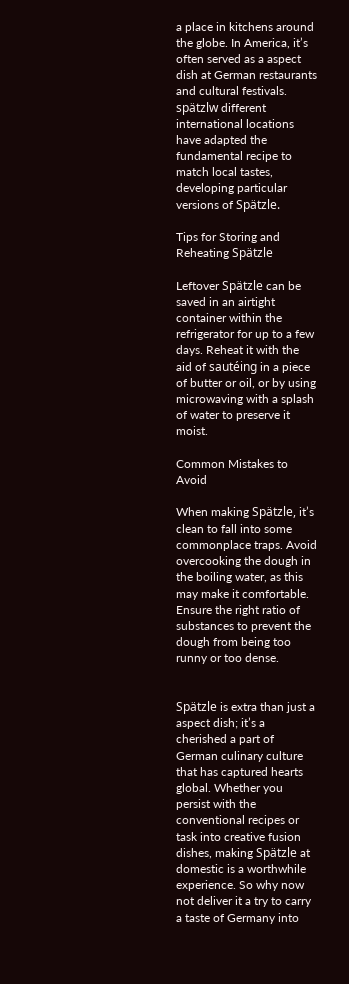a place in kitchens around the globe. In America, it’s often served as a aspect dish at German restaurants and cultural festivals. spätzlw different international locations have adapted the fundamental recipe to match local tastes, developing particular versions of Spätzle.

Tips for Storing and Reheating Spätzle

Leftover Spätzle can be saved in an airtight container within the refrigerator for up to a few days. Reheat it with the aid of sautéing in a piece of butter or oil, or by using microwaving with a splash of water to preserve it moist.

Common Mistakes to Avoid

When making Spätzle, it’s clean to fall into some commonplace traps. Avoid overcooking the dough in the boiling water, as this may make it comfortable. Ensure the right ratio of substances to prevent the dough from being too runny or too dense.


Spätzle is extra than just a aspect dish; it’s a cherished a part of German culinary culture that has captured hearts global. Whether you persist with the conventional recipes or task into creative fusion dishes, making Spätzle at domestic is a worthwhile experience. So why now not deliver it a try to carry a taste of Germany into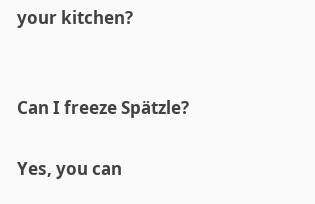your kitchen?


Can I freeze Spätzle?

Yes, you can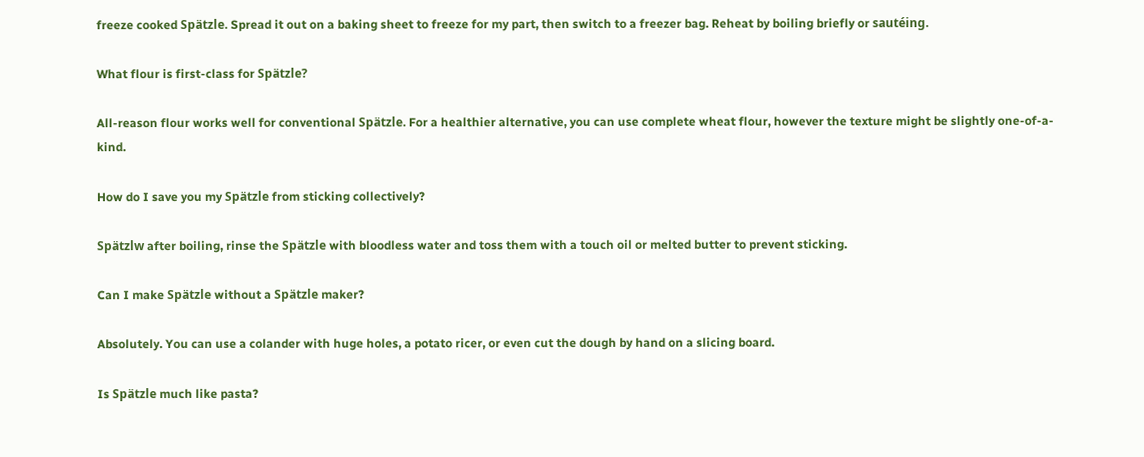freeze cooked Spätzle. Spread it out on a baking sheet to freeze for my part, then switch to a freezer bag. Reheat by boiling briefly or sautéing.

What flour is first-class for Spätzle?

All-reason flour works well for conventional Spätzle. For a healthier alternative, you can use complete wheat flour, however the texture might be slightly one-of-a-kind.

How do I save you my Spätzle from sticking collectively?

Spätzlw after boiling, rinse the Spätzle with bloodless water and toss them with a touch oil or melted butter to prevent sticking.

Can I make Spätzle without a Spätzle maker?

Absolutely. You can use a colander with huge holes, a potato ricer, or even cut the dough by hand on a slicing board.

Is Spätzle much like pasta?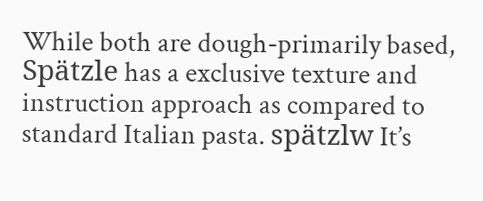While both are dough-primarily based, Spätzle has a exclusive texture and instruction approach as compared to standard Italian pasta. spätzlw It’s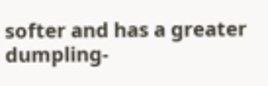softer and has a greater dumpling-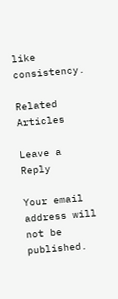like consistency.

Related Articles

Leave a Reply

Your email address will not be published.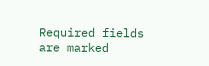Required fields are marked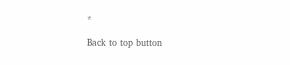*

Back to top button